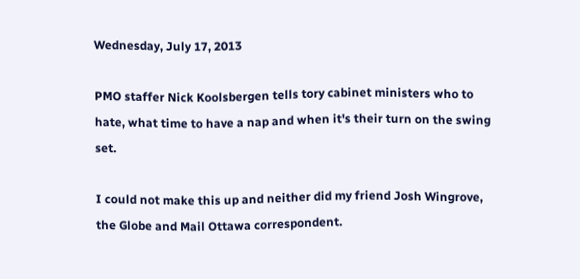Wednesday, July 17, 2013

PMO staffer Nick Koolsbergen tells tory cabinet ministers who to hate, what time to have a nap and when it's their turn on the swing set.

I could not make this up and neither did my friend Josh Wingrove, the Globe and Mail Ottawa correspondent.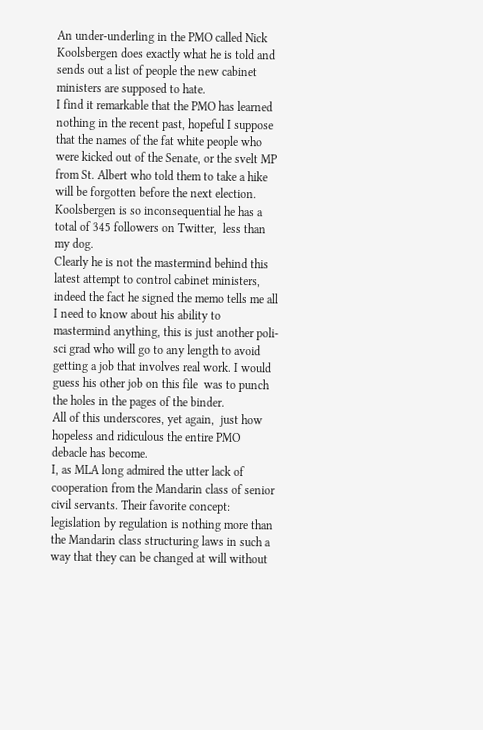An under-underling in the PMO called Nick Koolsbergen does exactly what he is told and sends out a list of people the new cabinet ministers are supposed to hate.
I find it remarkable that the PMO has learned nothing in the recent past, hopeful I suppose that the names of the fat white people who  were kicked out of the Senate, or the svelt MP from St. Albert who told them to take a hike will be forgotten before the next election.
Koolsbergen is so inconsequential he has a total of 345 followers on Twitter,  less than my dog.
Clearly he is not the mastermind behind this latest attempt to control cabinet ministers, indeed the fact he signed the memo tells me all I need to know about his ability to mastermind anything, this is just another poli-sci grad who will go to any length to avoid getting a job that involves real work. I would guess his other job on this file  was to punch the holes in the pages of the binder.
All of this underscores, yet again,  just how hopeless and ridiculous the entire PMO debacle has become.
I, as MLA long admired the utter lack of cooperation from the Mandarin class of senior civil servants. Their favorite concept:  legislation by regulation is nothing more than the Mandarin class structuring laws in such a way that they can be changed at will without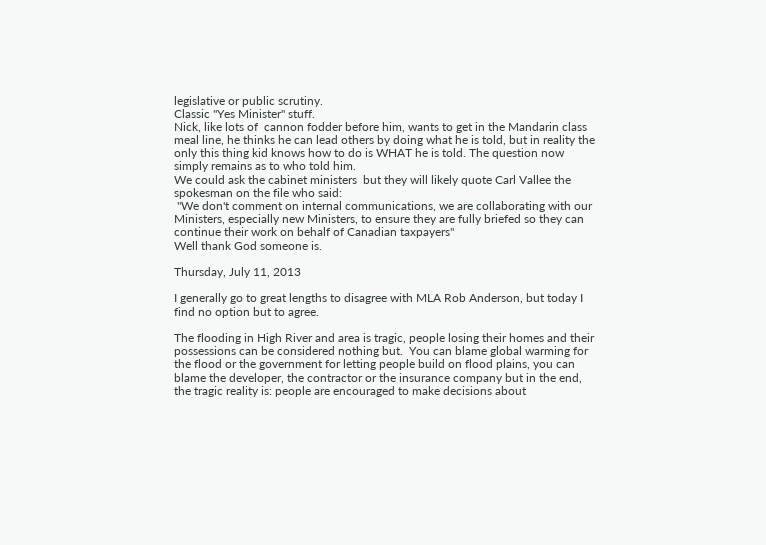legislative or public scrutiny.
Classic "Yes Minister" stuff.
Nick, like lots of  cannon fodder before him, wants to get in the Mandarin class meal line, he thinks he can lead others by doing what he is told, but in reality the only this thing kid knows how to do is WHAT he is told. The question now simply remains as to who told him.
We could ask the cabinet ministers  but they will likely quote Carl Vallee the spokesman on the file who said:
 "We don't comment on internal communications, we are collaborating with our Ministers, especially new Ministers, to ensure they are fully briefed so they can continue their work on behalf of Canadian taxpayers"
Well thank God someone is.

Thursday, July 11, 2013

I generally go to great lengths to disagree with MLA Rob Anderson, but today I find no option but to agree.

The flooding in High River and area is tragic, people losing their homes and their possessions can be considered nothing but.  You can blame global warming for the flood or the government for letting people build on flood plains, you can blame the developer, the contractor or the insurance company but in the end, the tragic reality is: people are encouraged to make decisions about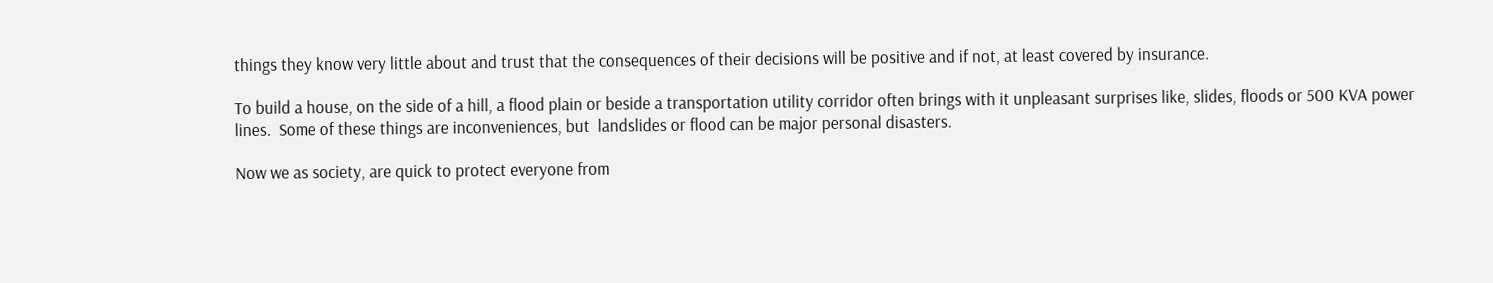things they know very little about and trust that the consequences of their decisions will be positive and if not, at least covered by insurance.

To build a house, on the side of a hill, a flood plain or beside a transportation utility corridor often brings with it unpleasant surprises like, slides, floods or 500 KVA power lines.  Some of these things are inconveniences, but  landslides or flood can be major personal disasters.

Now we as society, are quick to protect everyone from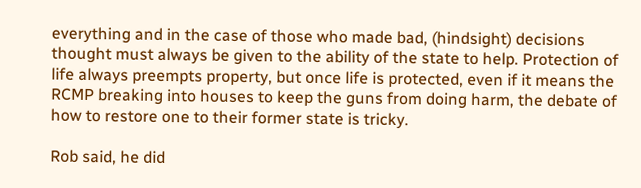everything and in the case of those who made bad, (hindsight) decisions thought must always be given to the ability of the state to help. Protection of life always preempts property, but once life is protected, even if it means the RCMP breaking into houses to keep the guns from doing harm, the debate of how to restore one to their former state is tricky.

Rob said, he did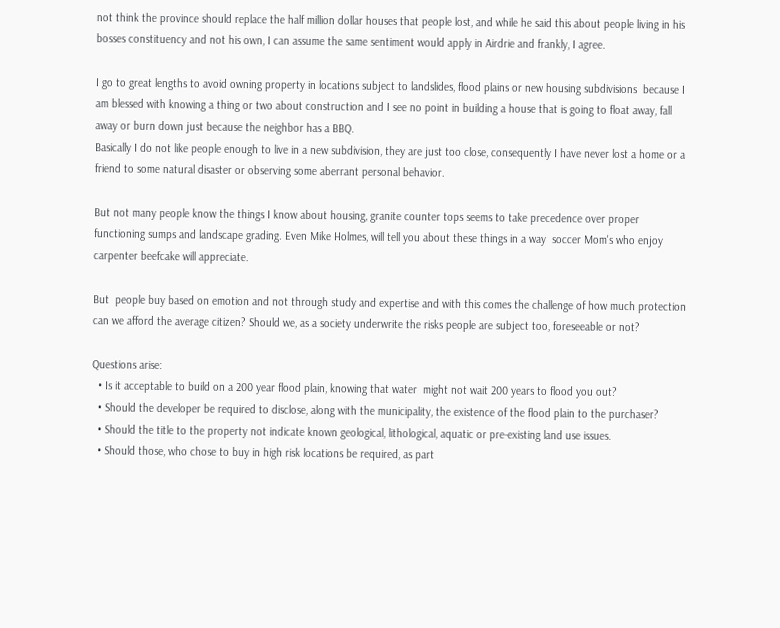not think the province should replace the half million dollar houses that people lost, and while he said this about people living in his bosses constituency and not his own, I can assume the same sentiment would apply in Airdrie and frankly, I agree.

I go to great lengths to avoid owning property in locations subject to landslides, flood plains or new housing subdivisions  because I am blessed with knowing a thing or two about construction and I see no point in building a house that is going to float away, fall away or burn down just because the neighbor has a BBQ.
Basically I do not like people enough to live in a new subdivision, they are just too close, consequently I have never lost a home or a friend to some natural disaster or observing some aberrant personal behavior.

But not many people know the things I know about housing, granite counter tops seems to take precedence over proper functioning sumps and landscape grading. Even Mike Holmes, will tell you about these things in a way  soccer Mom's who enjoy carpenter beefcake will appreciate.

But  people buy based on emotion and not through study and expertise and with this comes the challenge of how much protection can we afford the average citizen? Should we, as a society underwrite the risks people are subject too, foreseeable or not?

Questions arise:
  • Is it acceptable to build on a 200 year flood plain, knowing that water  might not wait 200 years to flood you out?
  • Should the developer be required to disclose, along with the municipality, the existence of the flood plain to the purchaser?
  • Should the title to the property not indicate known geological, lithological, aquatic or pre-existing land use issues.
  • Should those, who chose to buy in high risk locations be required, as part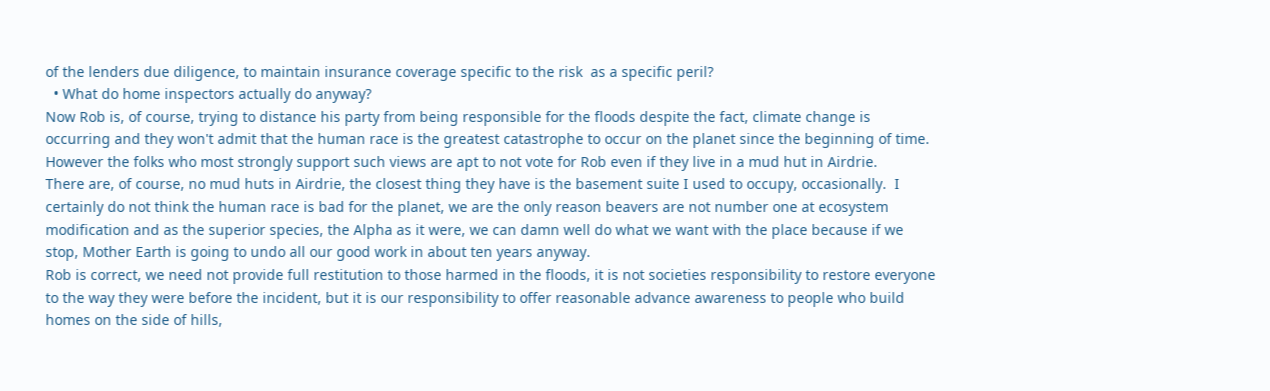of the lenders due diligence, to maintain insurance coverage specific to the risk  as a specific peril?
  • What do home inspectors actually do anyway?
Now Rob is, of course, trying to distance his party from being responsible for the floods despite the fact, climate change is occurring and they won't admit that the human race is the greatest catastrophe to occur on the planet since the beginning of time.  However the folks who most strongly support such views are apt to not vote for Rob even if they live in a mud hut in Airdrie.
There are, of course, no mud huts in Airdrie, the closest thing they have is the basement suite I used to occupy, occasionally.  I certainly do not think the human race is bad for the planet, we are the only reason beavers are not number one at ecosystem modification and as the superior species, the Alpha as it were, we can damn well do what we want with the place because if we stop, Mother Earth is going to undo all our good work in about ten years anyway.
Rob is correct, we need not provide full restitution to those harmed in the floods, it is not societies responsibility to restore everyone to the way they were before the incident, but it is our responsibility to offer reasonable advance awareness to people who build homes on the side of hills,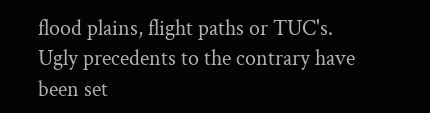flood plains, flight paths or TUC's.
Ugly precedents to the contrary have been set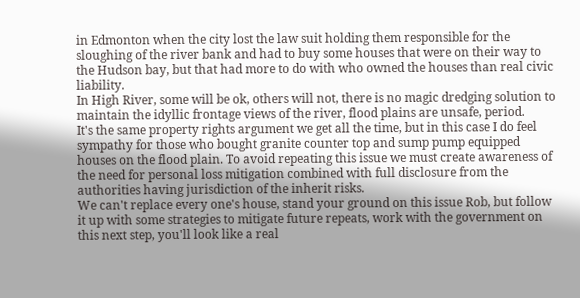in Edmonton when the city lost the law suit holding them responsible for the sloughing of the river bank and had to buy some houses that were on their way to the Hudson bay, but that had more to do with who owned the houses than real civic liability.
In High River, some will be ok, others will not, there is no magic dredging solution to maintain the idyllic frontage views of the river, flood plains are unsafe, period.
It's the same property rights argument we get all the time, but in this case I do feel sympathy for those who bought granite counter top and sump pump equipped houses on the flood plain. To avoid repeating this issue we must create awareness of the need for personal loss mitigation combined with full disclosure from the authorities having jurisdiction of the inherit risks.
We can't replace every one's house, stand your ground on this issue Rob, but follow it up with some strategies to mitigate future repeats, work with the government on this next step, you'll look like a real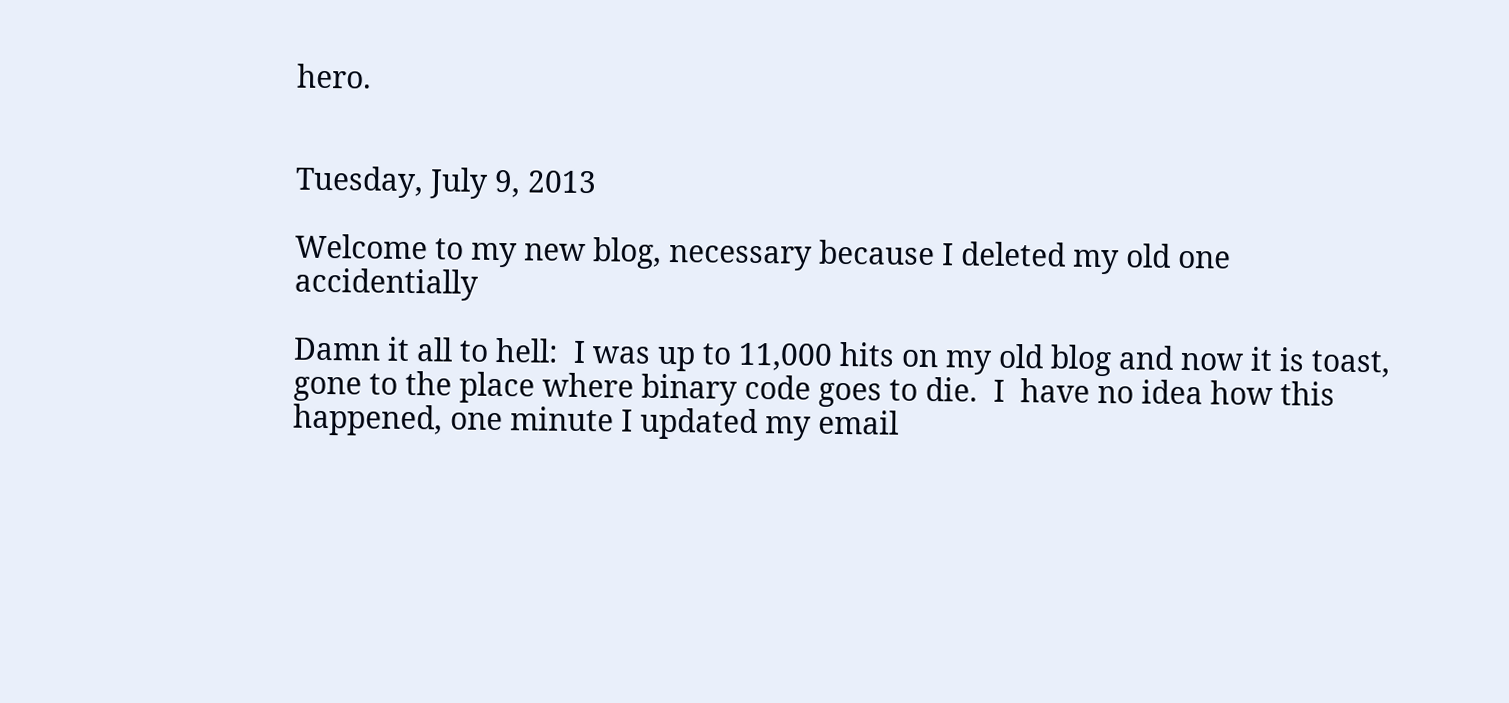hero.


Tuesday, July 9, 2013

Welcome to my new blog, necessary because I deleted my old one accidentially

Damn it all to hell:  I was up to 11,000 hits on my old blog and now it is toast, gone to the place where binary code goes to die.  I  have no idea how this happened, one minute I updated my email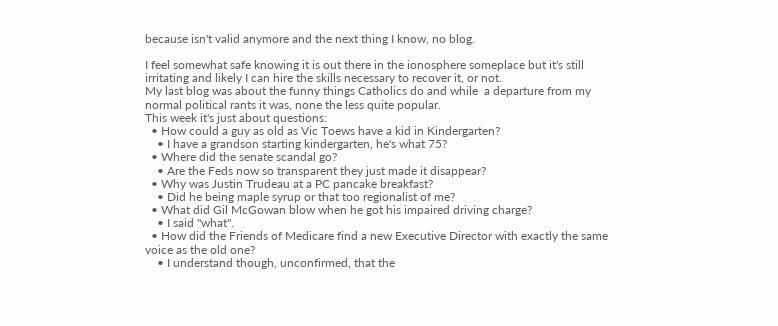because isn't valid anymore and the next thing I know, no blog.

I feel somewhat safe knowing it is out there in the ionosphere someplace but it's still irritating and likely I can hire the skills necessary to recover it, or not.
My last blog was about the funny things Catholics do and while  a departure from my normal political rants it was, none the less quite popular.
This week it's just about questions:
  • How could a guy as old as Vic Toews have a kid in Kindergarten?
    • I have a grandson starting kindergarten, he's what 75?
  • Where did the senate scandal go?
    • Are the Feds now so transparent they just made it disappear?
  • Why was Justin Trudeau at a PC pancake breakfast?
    • Did he being maple syrup or that too regionalist of me?
  • What did Gil McGowan blow when he got his impaired driving charge?
    • I said "what".
  • How did the Friends of Medicare find a new Executive Director with exactly the same voice as the old one?
    • I understand though, unconfirmed, that the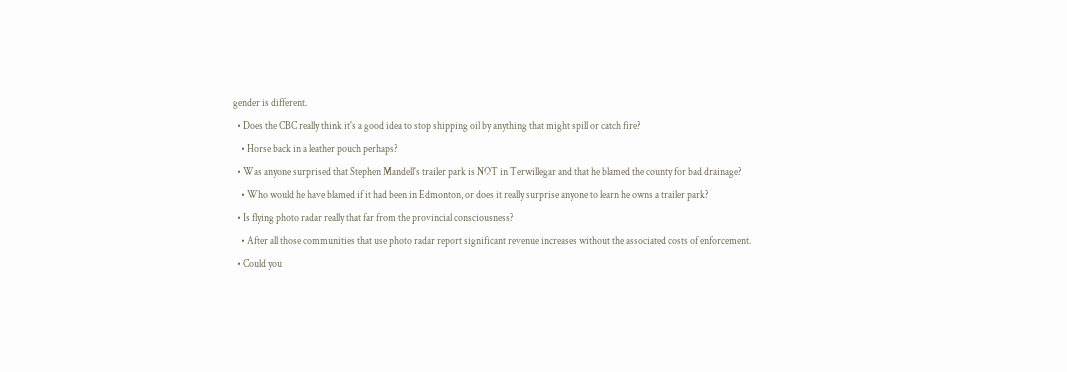gender is different.
  • Does the CBC really think it's a good idea to stop shipping oil by anything that might spill or catch fire?
    • Horse back in a leather pouch perhaps?
  • Was anyone surprised that Stephen Mandell's trailer park is NOT in Terwillegar and that he blamed the county for bad drainage?
    • Who would he have blamed if it had been in Edmonton, or does it really surprise anyone to learn he owns a trailer park?
  • Is flying photo radar really that far from the provincial consciousness?
    • After all those communities that use photo radar report significant revenue increases without the associated costs of enforcement.
  • Could you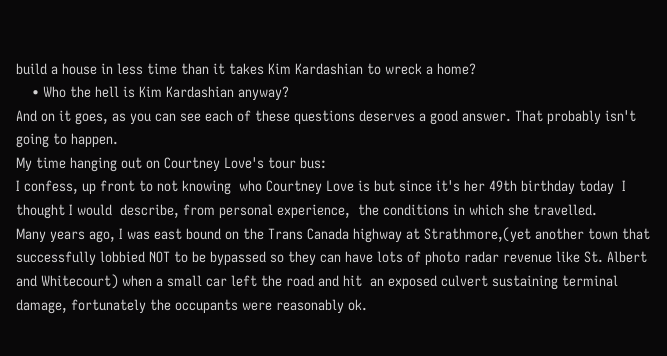build a house in less time than it takes Kim Kardashian to wreck a home?
    • Who the hell is Kim Kardashian anyway?
And on it goes, as you can see each of these questions deserves a good answer. That probably isn't going to happen.
My time hanging out on Courtney Love's tour bus:
I confess, up front to not knowing  who Courtney Love is but since it's her 49th birthday today  I thought I would  describe, from personal experience,  the conditions in which she travelled.
Many years ago, I was east bound on the Trans Canada highway at Strathmore,(yet another town that successfully lobbied NOT to be bypassed so they can have lots of photo radar revenue like St. Albert and Whitecourt) when a small car left the road and hit  an exposed culvert sustaining terminal damage, fortunately the occupants were reasonably ok.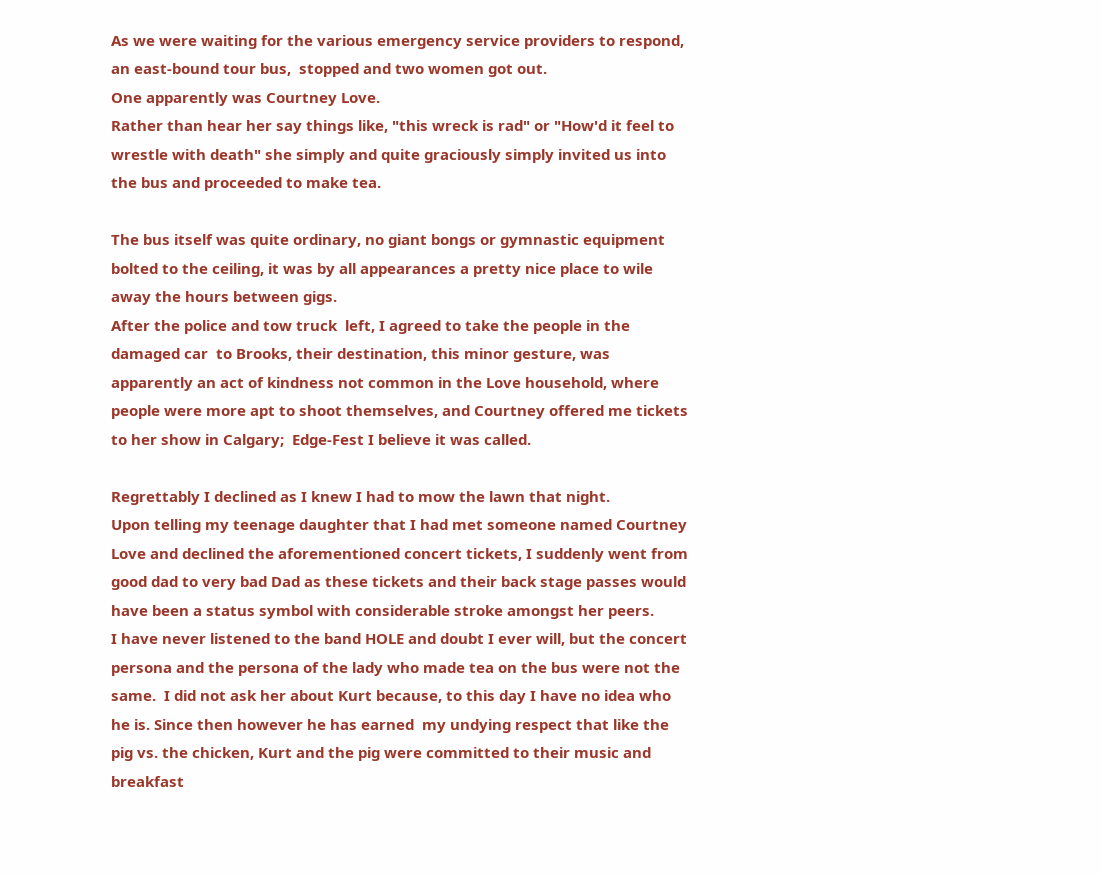As we were waiting for the various emergency service providers to respond, an east-bound tour bus,  stopped and two women got out.
One apparently was Courtney Love.
Rather than hear her say things like, "this wreck is rad" or "How'd it feel to wrestle with death" she simply and quite graciously simply invited us into the bus and proceeded to make tea.

The bus itself was quite ordinary, no giant bongs or gymnastic equipment bolted to the ceiling, it was by all appearances a pretty nice place to wile away the hours between gigs.
After the police and tow truck  left, I agreed to take the people in the damaged car  to Brooks, their destination, this minor gesture, was apparently an act of kindness not common in the Love household, where people were more apt to shoot themselves, and Courtney offered me tickets to her show in Calgary;  Edge-Fest I believe it was called.

Regrettably I declined as I knew I had to mow the lawn that night.
Upon telling my teenage daughter that I had met someone named Courtney Love and declined the aforementioned concert tickets, I suddenly went from good dad to very bad Dad as these tickets and their back stage passes would have been a status symbol with considerable stroke amongst her peers.
I have never listened to the band HOLE and doubt I ever will, but the concert persona and the persona of the lady who made tea on the bus were not the same.  I did not ask her about Kurt because, to this day I have no idea who he is. Since then however he has earned  my undying respect that like the pig vs. the chicken, Kurt and the pig were committed to their music and breakfast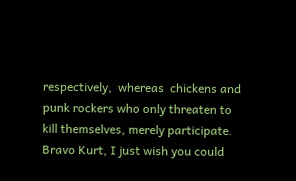respectively,  whereas  chickens and punk rockers who only threaten to kill themselves, merely participate.
Bravo Kurt, I just wish you could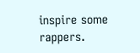inspire some rappers.